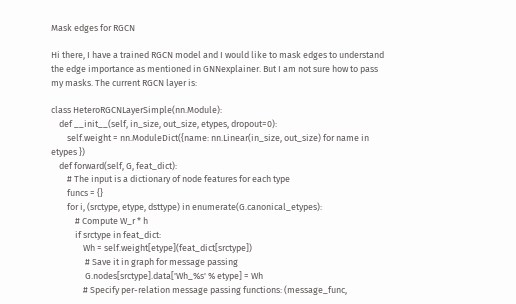Mask edges for RGCN

Hi there, I have a trained RGCN model and I would like to mask edges to understand the edge importance as mentioned in GNNexplainer. But I am not sure how to pass my masks. The current RGCN layer is:

class HeteroRGCNLayerSimple(nn.Module):
    def __init__(self, in_size, out_size, etypes, dropout=0):
        self.weight = nn.ModuleDict({name: nn.Linear(in_size, out_size) for name in etypes })
    def forward(self, G, feat_dict):
        # The input is a dictionary of node features for each type
        funcs = {}
        for i, (srctype, etype, dsttype) in enumerate(G.canonical_etypes):
            # Compute W_r * h
            if srctype in feat_dict:
                Wh = self.weight[etype](feat_dict[srctype])
                 # Save it in graph for message passing
                 G.nodes[srctype].data['Wh_%s' % etype] = Wh
                # Specify per-relation message passing functions: (message_func,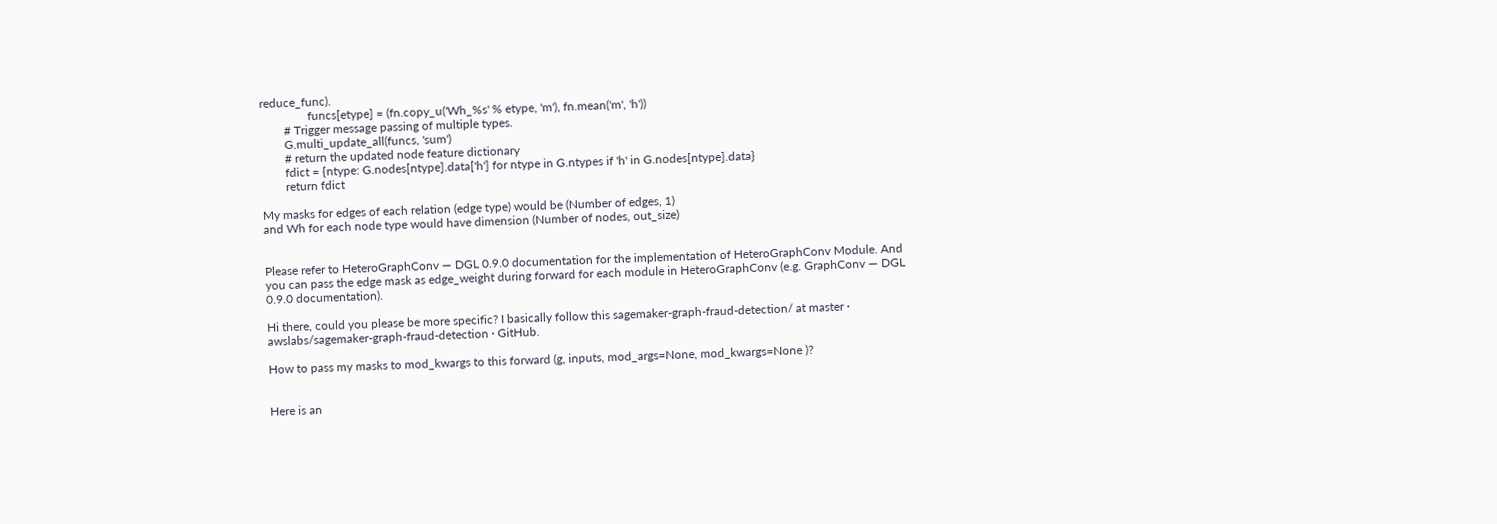reduce_func).
                funcs[etype] = (fn.copy_u('Wh_%s' % etype, 'm'), fn.mean('m', 'h'))
        # Trigger message passing of multiple types.
        G.multi_update_all(funcs, 'sum')
        # return the updated node feature dictionary
        fdict = {ntype: G.nodes[ntype].data['h'] for ntype in G.ntypes if 'h' in G.nodes[ntype].data}
        return fdict

My masks for edges of each relation (edge type) would be (Number of edges, 1)
and Wh for each node type would have dimension (Number of nodes, out_size)


Please refer to HeteroGraphConv — DGL 0.9.0 documentation for the implementation of HeteroGraphConv Module. And you can pass the edge mask as edge_weight during forward for each module in HeteroGraphConv (e.g. GraphConv — DGL 0.9.0 documentation).

Hi there, could you please be more specific? I basically follow this sagemaker-graph-fraud-detection/ at master · awslabs/sagemaker-graph-fraud-detection · GitHub.

How to pass my masks to mod_kwargs to this forward (g, inputs, mod_args=None, mod_kwargs=None )?


Here is an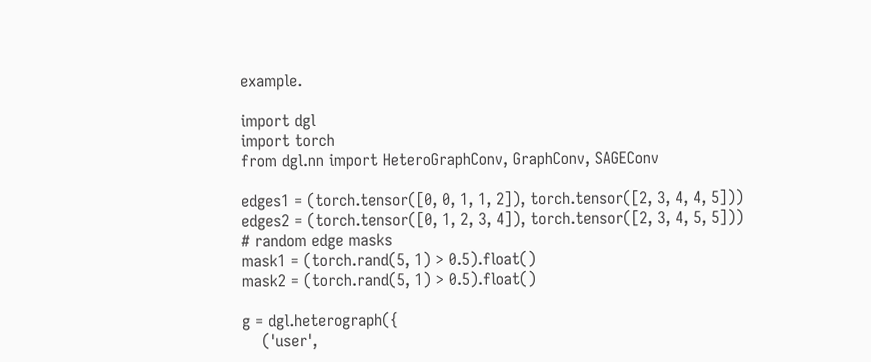example.

import dgl
import torch
from dgl.nn import HeteroGraphConv, GraphConv, SAGEConv

edges1 = (torch.tensor([0, 0, 1, 1, 2]), torch.tensor([2, 3, 4, 4, 5]))
edges2 = (torch.tensor([0, 1, 2, 3, 4]), torch.tensor([2, 3, 4, 5, 5]))
# random edge masks
mask1 = (torch.rand(5, 1) > 0.5).float()
mask2 = (torch.rand(5, 1) > 0.5).float()

g = dgl.heterograph({
    ('user',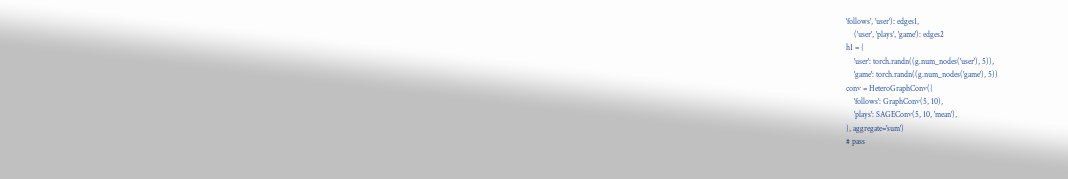'follows', 'user'): edges1,
    ('user', 'plays', 'game'): edges2
h1 = {
    'user': torch.randn((g.num_nodes('user'), 5)),
    'game': torch.randn((g.num_nodes('game'), 5))
conv = HeteroGraphConv({
    'follows': GraphConv(5, 10),
    'plays': SAGEConv(5, 10, 'mean'),
}, aggregate='sum')
# pass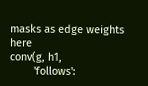masks as edge weights here
conv(g, h1,
        'follows':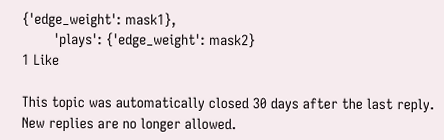{'edge_weight': mask1},
        'plays': {'edge_weight': mask2}
1 Like

This topic was automatically closed 30 days after the last reply. New replies are no longer allowed.